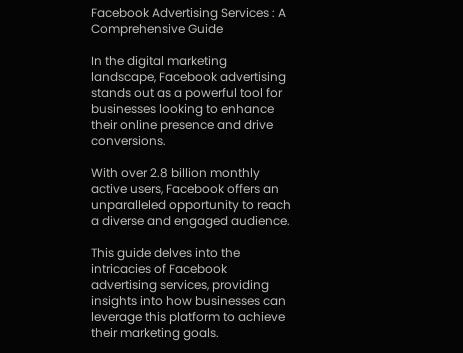Facebook Advertising Services : A Comprehensive Guide

In the digital marketing landscape, Facebook advertising stands out as a powerful tool for businesses looking to enhance their online presence and drive conversions.

With over 2.8 billion monthly active users, Facebook offers an unparalleled opportunity to reach a diverse and engaged audience.

This guide delves into the intricacies of Facebook advertising services, providing insights into how businesses can leverage this platform to achieve their marketing goals.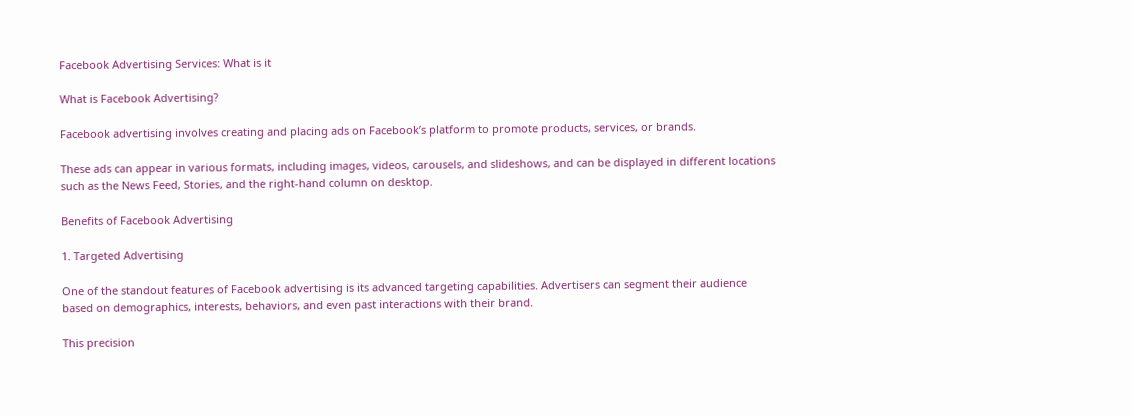Facebook Advertising Services: What is it

What is Facebook Advertising?

Facebook advertising involves creating and placing ads on Facebook’s platform to promote products, services, or brands.

These ads can appear in various formats, including images, videos, carousels, and slideshows, and can be displayed in different locations such as the News Feed, Stories, and the right-hand column on desktop.

Benefits of Facebook Advertising

1. Targeted Advertising

One of the standout features of Facebook advertising is its advanced targeting capabilities. Advertisers can segment their audience based on demographics, interests, behaviors, and even past interactions with their brand.

This precision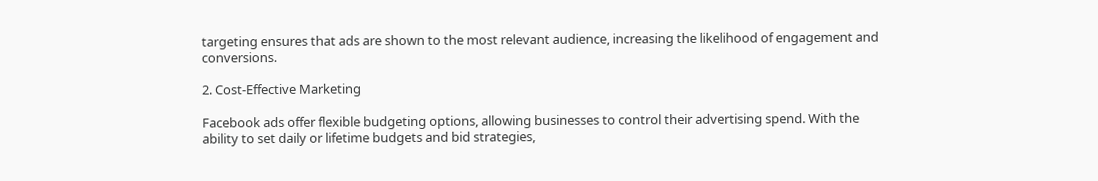targeting ensures that ads are shown to the most relevant audience, increasing the likelihood of engagement and conversions.

2. Cost-Effective Marketing

Facebook ads offer flexible budgeting options, allowing businesses to control their advertising spend. With the ability to set daily or lifetime budgets and bid strategies,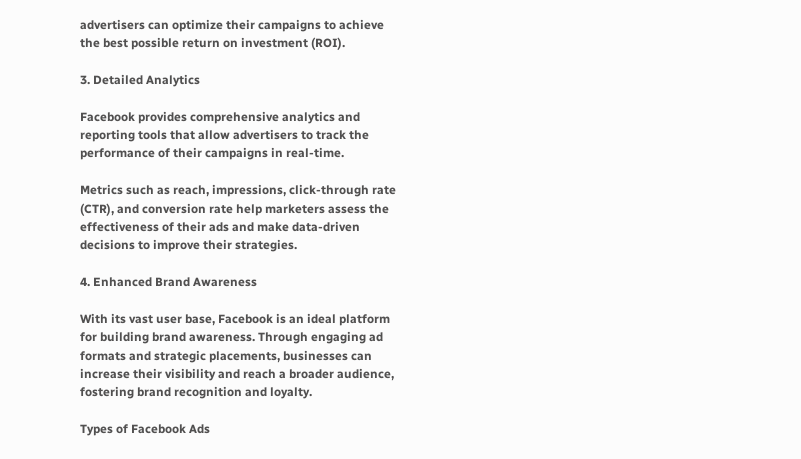advertisers can optimize their campaigns to achieve the best possible return on investment (ROI).

3. Detailed Analytics

Facebook provides comprehensive analytics and reporting tools that allow advertisers to track the performance of their campaigns in real-time.

Metrics such as reach, impressions, click-through rate (CTR), and conversion rate help marketers assess the effectiveness of their ads and make data-driven decisions to improve their strategies.

4. Enhanced Brand Awareness

With its vast user base, Facebook is an ideal platform for building brand awareness. Through engaging ad formats and strategic placements, businesses can increase their visibility and reach a broader audience, fostering brand recognition and loyalty.

Types of Facebook Ads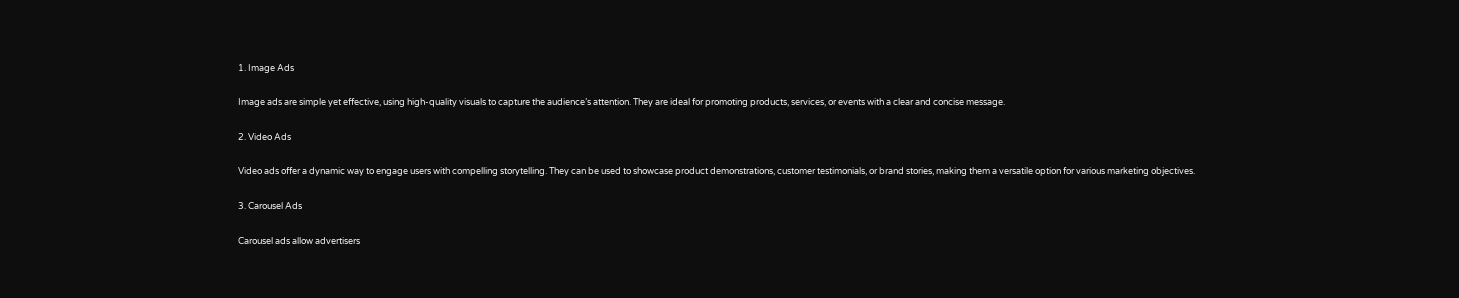1. Image Ads

Image ads are simple yet effective, using high-quality visuals to capture the audience’s attention. They are ideal for promoting products, services, or events with a clear and concise message.

2. Video Ads

Video ads offer a dynamic way to engage users with compelling storytelling. They can be used to showcase product demonstrations, customer testimonials, or brand stories, making them a versatile option for various marketing objectives.

3. Carousel Ads

Carousel ads allow advertisers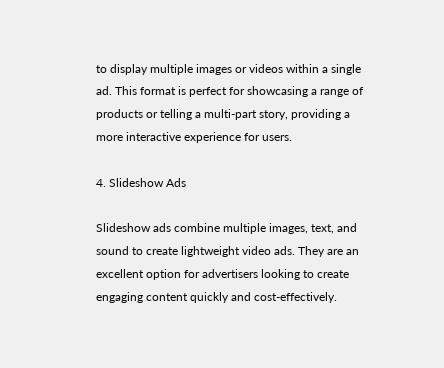to display multiple images or videos within a single ad. This format is perfect for showcasing a range of products or telling a multi-part story, providing a more interactive experience for users.

4. Slideshow Ads

Slideshow ads combine multiple images, text, and sound to create lightweight video ads. They are an excellent option for advertisers looking to create engaging content quickly and cost-effectively.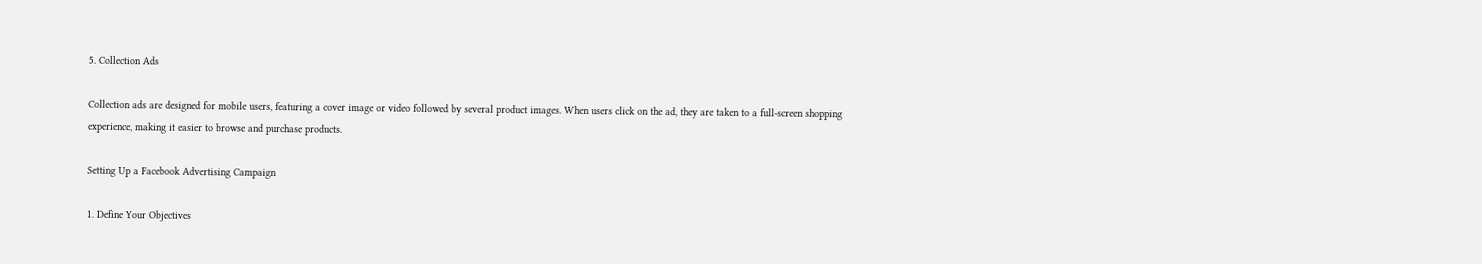5. Collection Ads

Collection ads are designed for mobile users, featuring a cover image or video followed by several product images. When users click on the ad, they are taken to a full-screen shopping experience, making it easier to browse and purchase products.

Setting Up a Facebook Advertising Campaign

1. Define Your Objectives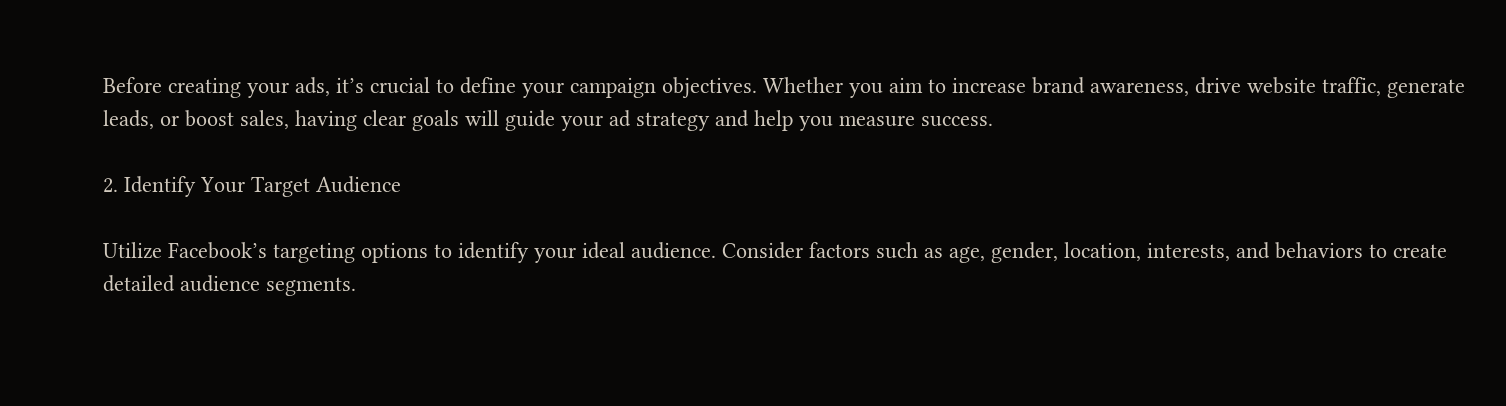Before creating your ads, it’s crucial to define your campaign objectives. Whether you aim to increase brand awareness, drive website traffic, generate leads, or boost sales, having clear goals will guide your ad strategy and help you measure success.

2. Identify Your Target Audience

Utilize Facebook’s targeting options to identify your ideal audience. Consider factors such as age, gender, location, interests, and behaviors to create detailed audience segments.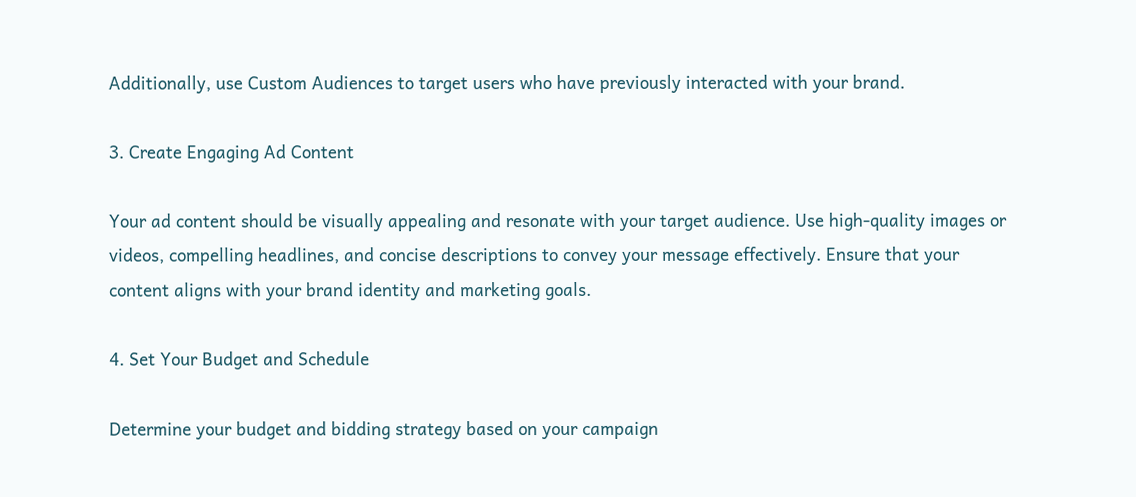Additionally, use Custom Audiences to target users who have previously interacted with your brand.

3. Create Engaging Ad Content

Your ad content should be visually appealing and resonate with your target audience. Use high-quality images or videos, compelling headlines, and concise descriptions to convey your message effectively. Ensure that your content aligns with your brand identity and marketing goals.

4. Set Your Budget and Schedule

Determine your budget and bidding strategy based on your campaign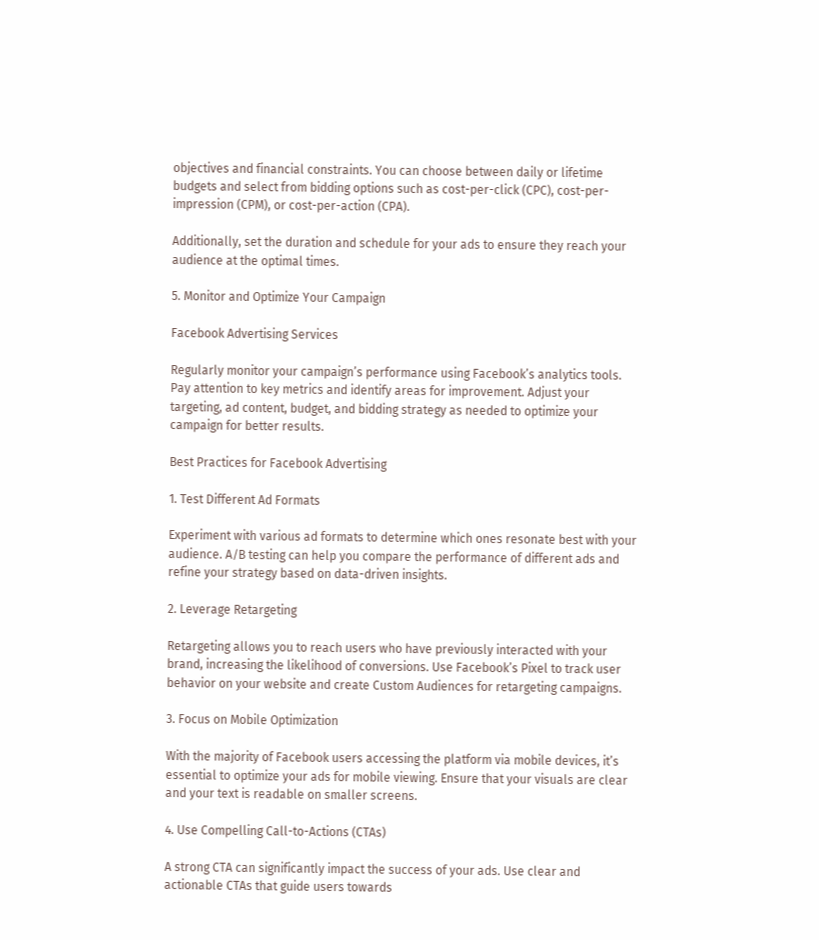objectives and financial constraints. You can choose between daily or lifetime budgets and select from bidding options such as cost-per-click (CPC), cost-per-impression (CPM), or cost-per-action (CPA).

Additionally, set the duration and schedule for your ads to ensure they reach your audience at the optimal times.

5. Monitor and Optimize Your Campaign

Facebook Advertising Services

Regularly monitor your campaign’s performance using Facebook’s analytics tools. Pay attention to key metrics and identify areas for improvement. Adjust your targeting, ad content, budget, and bidding strategy as needed to optimize your campaign for better results.

Best Practices for Facebook Advertising

1. Test Different Ad Formats

Experiment with various ad formats to determine which ones resonate best with your audience. A/B testing can help you compare the performance of different ads and refine your strategy based on data-driven insights.

2. Leverage Retargeting

Retargeting allows you to reach users who have previously interacted with your brand, increasing the likelihood of conversions. Use Facebook’s Pixel to track user behavior on your website and create Custom Audiences for retargeting campaigns.

3. Focus on Mobile Optimization

With the majority of Facebook users accessing the platform via mobile devices, it’s essential to optimize your ads for mobile viewing. Ensure that your visuals are clear and your text is readable on smaller screens.

4. Use Compelling Call-to-Actions (CTAs)

A strong CTA can significantly impact the success of your ads. Use clear and actionable CTAs that guide users towards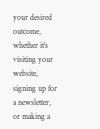your desired outcome, whether it’s visiting your website, signing up for a newsletter, or making a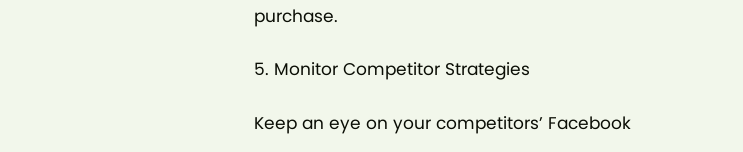purchase.

5. Monitor Competitor Strategies

Keep an eye on your competitors’ Facebook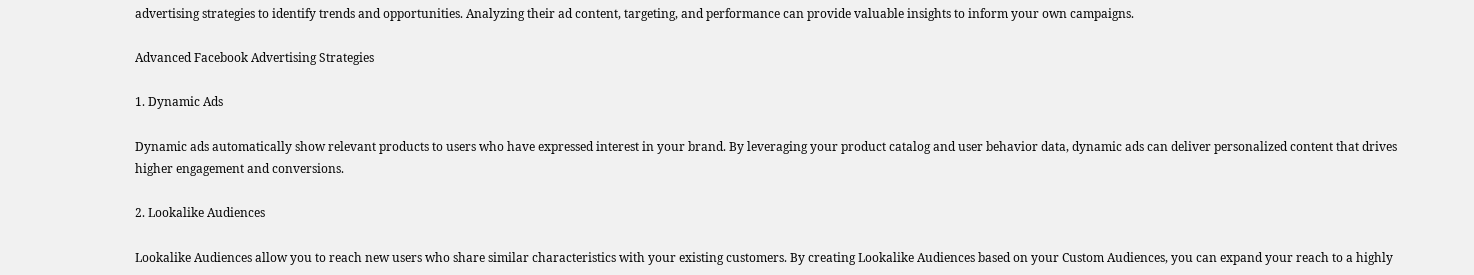advertising strategies to identify trends and opportunities. Analyzing their ad content, targeting, and performance can provide valuable insights to inform your own campaigns.

Advanced Facebook Advertising Strategies

1. Dynamic Ads

Dynamic ads automatically show relevant products to users who have expressed interest in your brand. By leveraging your product catalog and user behavior data, dynamic ads can deliver personalized content that drives higher engagement and conversions.

2. Lookalike Audiences

Lookalike Audiences allow you to reach new users who share similar characteristics with your existing customers. By creating Lookalike Audiences based on your Custom Audiences, you can expand your reach to a highly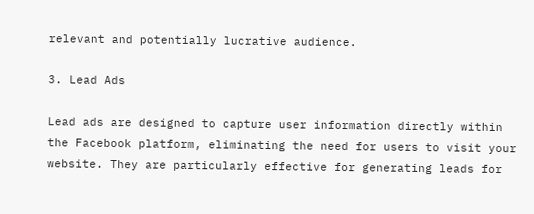relevant and potentially lucrative audience.

3. Lead Ads

Lead ads are designed to capture user information directly within the Facebook platform, eliminating the need for users to visit your website. They are particularly effective for generating leads for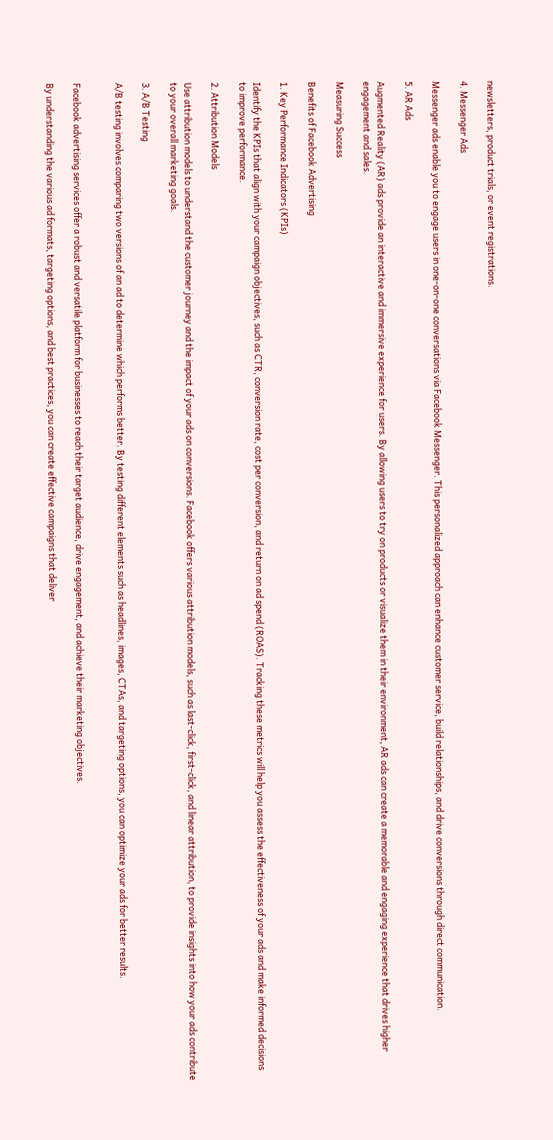newsletters, product trials, or event registrations.

4. Messenger Ads

Messenger ads enable you to engage users in one-on-one conversations via Facebook Messenger. This personalized approach can enhance customer service, build relationships, and drive conversions through direct communication.

5. AR Ads

Augmented Reality (AR) ads provide an interactive and immersive experience for users. By allowing users to try on products or visualize them in their environment, AR ads can create a memorable and engaging experience that drives higher engagement and sales.

Measuring Success

Benefits of Facebook Advertising

1. Key Performance Indicators (KPIs)

Identify the KPIs that align with your campaign objectives, such as CTR, conversion rate, cost per conversion, and return on ad spend (ROAS). Tracking these metrics will help you assess the effectiveness of your ads and make informed decisions to improve performance.

2. Attribution Models

Use attribution models to understand the customer journey and the impact of your ads on conversions. Facebook offers various attribution models, such as last-click, first-click, and linear attribution, to provide insights into how your ads contribute to your overall marketing goals.

3. A/B Testing

A/B testing involves comparing two versions of an ad to determine which performs better. By testing different elements such as headlines, images, CTAs, and targeting options, you can optimize your ads for better results.


Facebook advertising services offer a robust and versatile platform for businesses to reach their target audience, drive engagement, and achieve their marketing objectives.

By understanding the various ad formats, targeting options, and best practices, you can create effective campaigns that deliver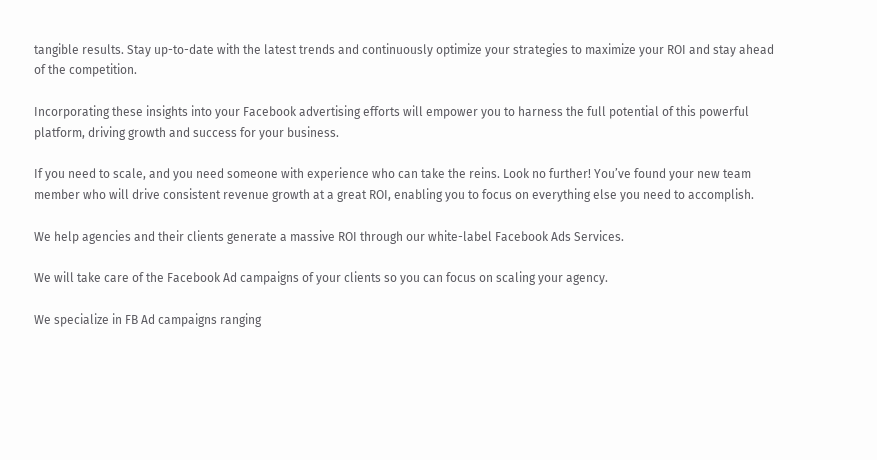tangible results. Stay up-to-date with the latest trends and continuously optimize your strategies to maximize your ROI and stay ahead of the competition.

Incorporating these insights into your Facebook advertising efforts will empower you to harness the full potential of this powerful platform, driving growth and success for your business.

If you need to scale, and you need someone with experience who can take the reins. Look no further! You’ve found your new team member who will drive consistent revenue growth at a great ROI, enabling you to focus on everything else you need to accomplish.

We help agencies and their clients generate a massive ROI through our white-label Facebook Ads Services.

We will take care of the Facebook Ad campaigns of your clients so you can focus on scaling your agency.

We specialize in FB Ad campaigns ranging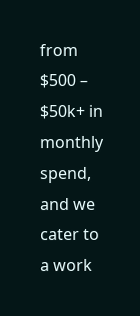from $500 – $50k+ in monthly spend, and we cater to a work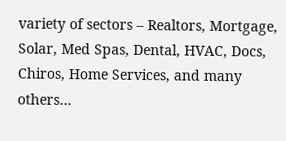variety of sectors – Realtors, Mortgage, Solar, Med Spas, Dental, HVAC, Docs, Chiros, Home Services, and many others…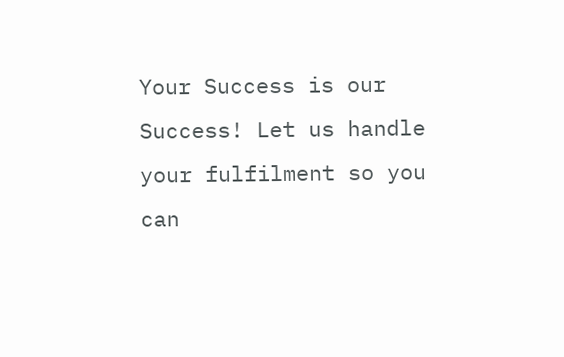Your Success is our Success! Let us handle your fulfilment so you can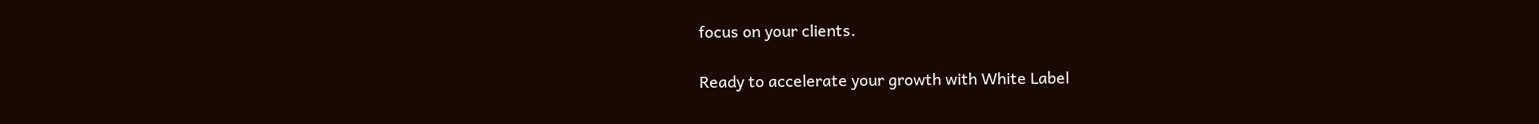focus on your clients.

Ready to accelerate your growth with White Label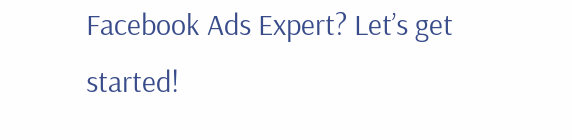Facebook Ads Expert? Let’s get started!